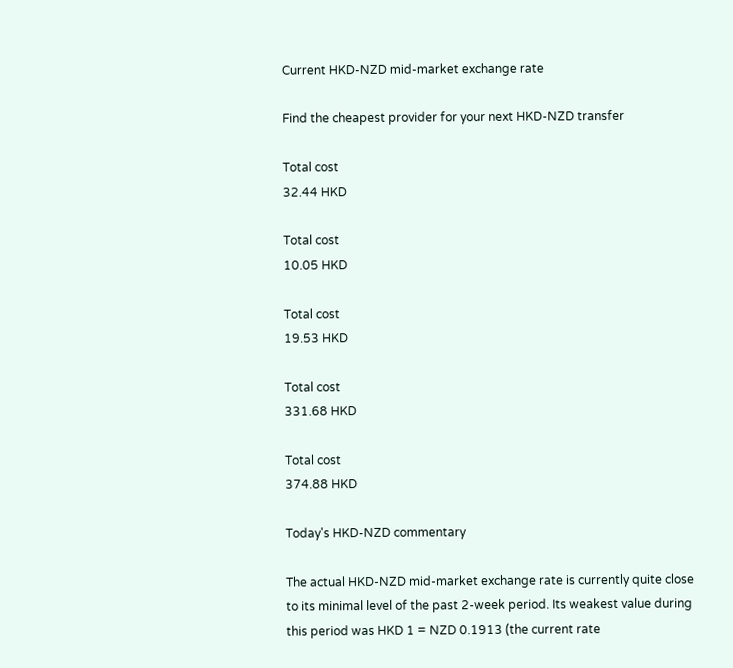Current HKD-NZD mid-market exchange rate

Find the cheapest provider for your next HKD-NZD transfer

Total cost
32.44 HKD

Total cost
10.05 HKD

Total cost
19.53 HKD

Total cost
331.68 HKD

Total cost
374.88 HKD

Today's HKD-NZD commentary

The actual HKD-NZD mid-market exchange rate is currently quite close to its minimal level of the past 2-week period. Its weakest value during this period was HKD 1 = NZD 0.1913 (the current rate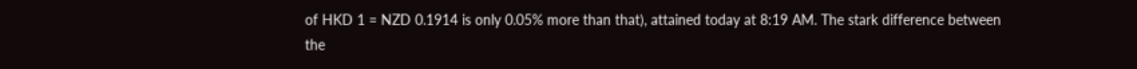of HKD 1 = NZD 0.1914 is only 0.05% more than that), attained today at 8:19 AM. The stark difference between the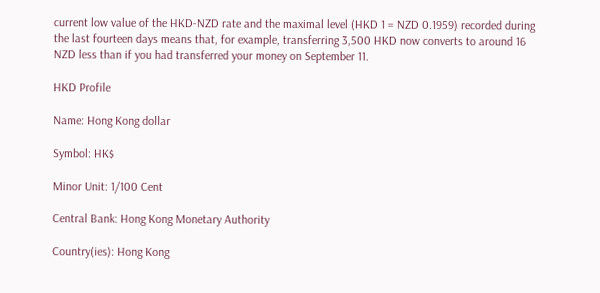current low value of the HKD-NZD rate and the maximal level (HKD 1 = NZD 0.1959) recorded during the last fourteen days means that, for example, transferring 3,500 HKD now converts to around 16 NZD less than if you had transferred your money on September 11.

HKD Profile

Name: Hong Kong dollar

Symbol: HK$

Minor Unit: 1/100 Cent

Central Bank: Hong Kong Monetary Authority

Country(ies): Hong Kong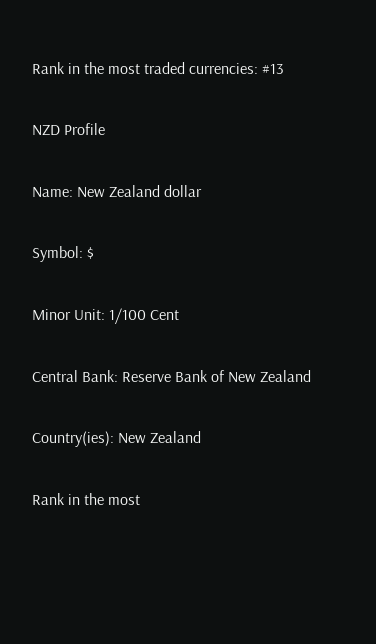Rank in the most traded currencies: #13

NZD Profile

Name: New Zealand dollar

Symbol: $

Minor Unit: 1/100 Cent

Central Bank: Reserve Bank of New Zealand

Country(ies): New Zealand

Rank in the most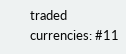traded currencies: #11